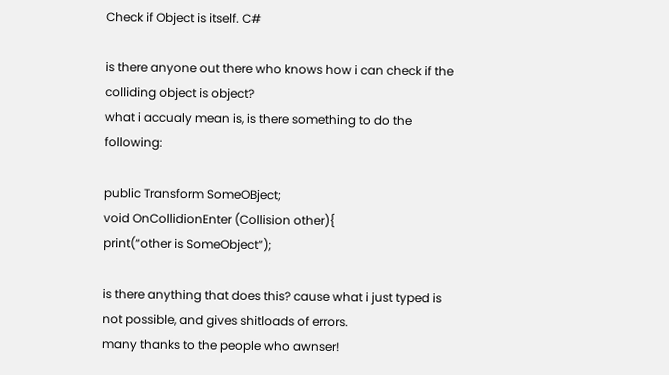Check if Object is itself. C#

is there anyone out there who knows how i can check if the colliding object is object?
what i accualy mean is, is there something to do the following:

public Transform SomeOBject;
void OnCollidionEnter (Collision other){
print(“other is SomeObject”);

is there anything that does this? cause what i just typed is not possible, and gives shitloads of errors.
many thanks to the people who awnser!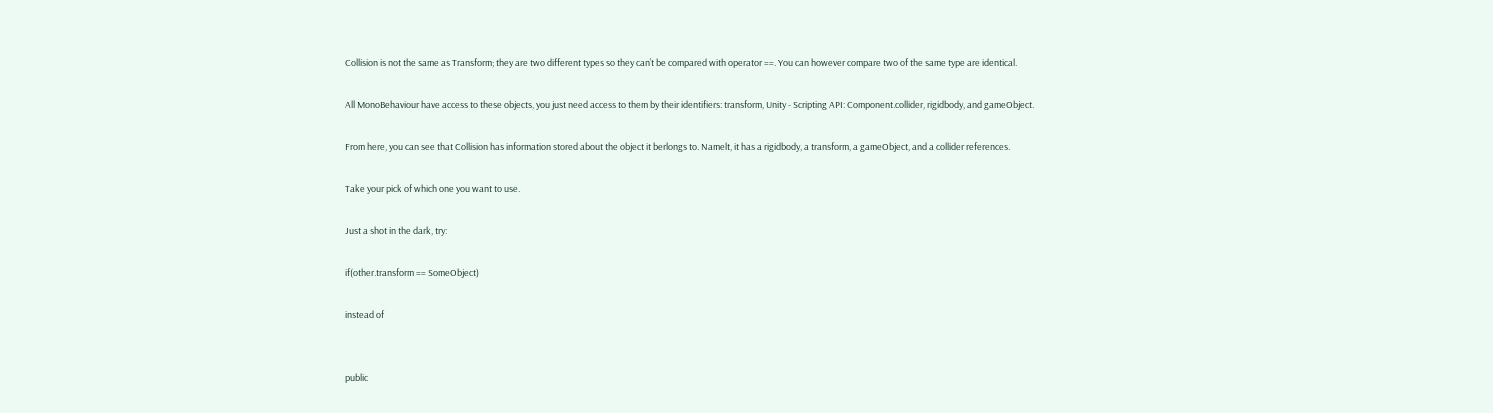Collision is not the same as Transform; they are two different types so they can’t be compared with operator ==. You can however compare two of the same type are identical.

All MonoBehaviour have access to these objects, you just need access to them by their identifiers: transform, Unity - Scripting API: Component.collider, rigidbody, and gameObject.

From here, you can see that Collision has information stored about the object it berlongs to. Namelt, it has a rigidbody, a transform, a gameObject, and a collider references.

Take your pick of which one you want to use.

Just a shot in the dark, try:

if(other.transform == SomeObject)

instead of


public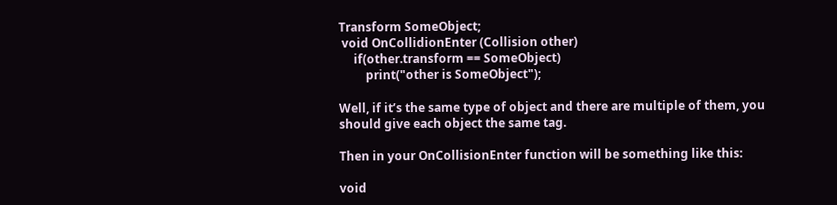Transform SomeObject;
 void OnCollidionEnter (Collision other)
     if(other.transform == SomeObject)
         print("other is SomeObject");

Well, if it’s the same type of object and there are multiple of them, you should give each object the same tag.

Then in your OnCollisionEnter function will be something like this:

void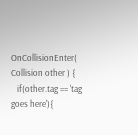OnCollisionEnter( Collision other ) {
   if(other.tag == 'tag goes here'){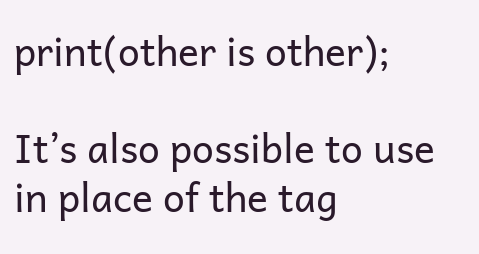print(other is other);

It’s also possible to use in place of the tag